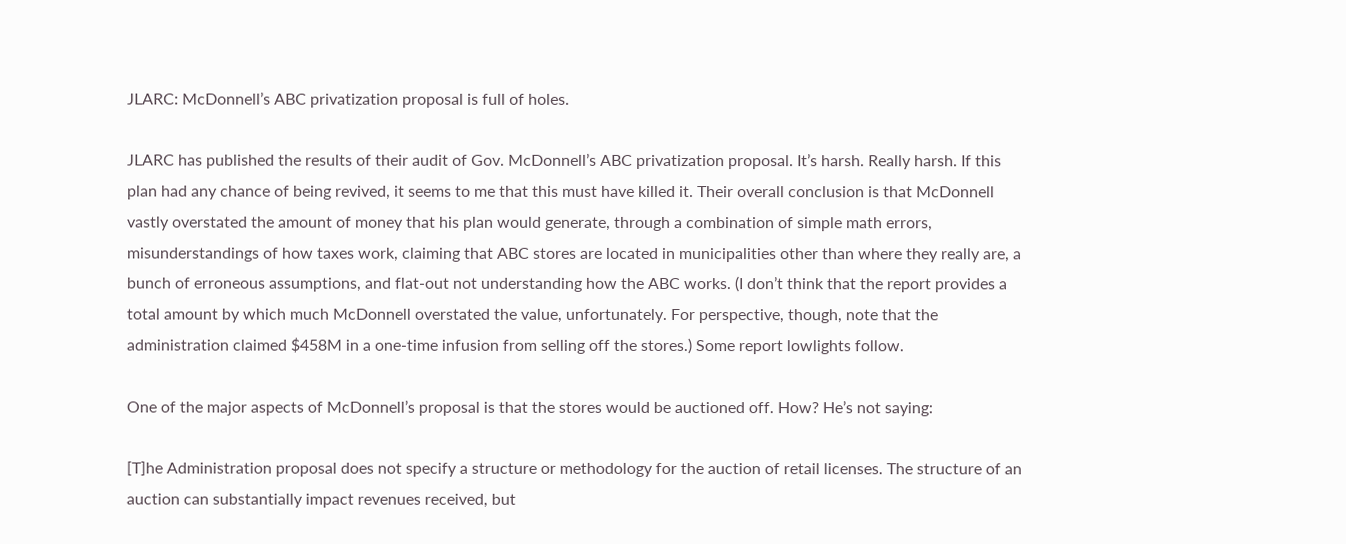JLARC: McDonnell’s ABC privatization proposal is full of holes.

JLARC has published the results of their audit of Gov. McDonnell’s ABC privatization proposal. It’s harsh. Really harsh. If this plan had any chance of being revived, it seems to me that this must have killed it. Their overall conclusion is that McDonnell vastly overstated the amount of money that his plan would generate, through a combination of simple math errors, misunderstandings of how taxes work, claiming that ABC stores are located in municipalities other than where they really are, a bunch of erroneous assumptions, and flat-out not understanding how the ABC works. (I don’t think that the report provides a total amount by which much McDonnell overstated the value, unfortunately. For perspective, though, note that the administration claimed $458M in a one-time infusion from selling off the stores.) Some report lowlights follow.

One of the major aspects of McDonnell’s proposal is that the stores would be auctioned off. How? He’s not saying:

[T]he Administration proposal does not specify a structure or methodology for the auction of retail licenses. The structure of an auction can substantially impact revenues received, but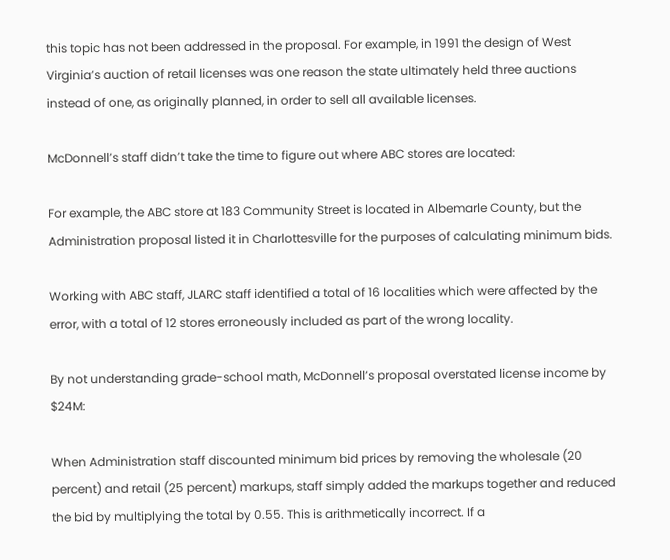this topic has not been addressed in the proposal. For example, in 1991 the design of West Virginia’s auction of retail licenses was one reason the state ultimately held three auctions instead of one, as originally planned, in order to sell all available licenses.

McDonnell’s staff didn’t take the time to figure out where ABC stores are located:

For example, the ABC store at 183 Community Street is located in Albemarle County, but the Administration proposal listed it in Charlottesville for the purposes of calculating minimum bids.

Working with ABC staff, JLARC staff identified a total of 16 localities which were affected by the error, with a total of 12 stores erroneously included as part of the wrong locality.

By not understanding grade-school math, McDonnell’s proposal overstated license income by $24M:

When Administration staff discounted minimum bid prices by removing the wholesale (20 percent) and retail (25 percent) markups, staff simply added the markups together and reduced the bid by multiplying the total by 0.55. This is arithmetically incorrect. If a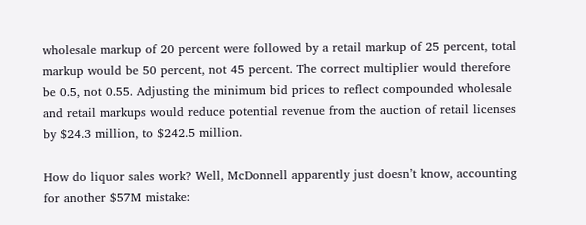wholesale markup of 20 percent were followed by a retail markup of 25 percent, total markup would be 50 percent, not 45 percent. The correct multiplier would therefore be 0.5, not 0.55. Adjusting the minimum bid prices to reflect compounded wholesale and retail markups would reduce potential revenue from the auction of retail licenses by $24.3 million, to $242.5 million.

How do liquor sales work? Well, McDonnell apparently just doesn’t know, accounting for another $57M mistake: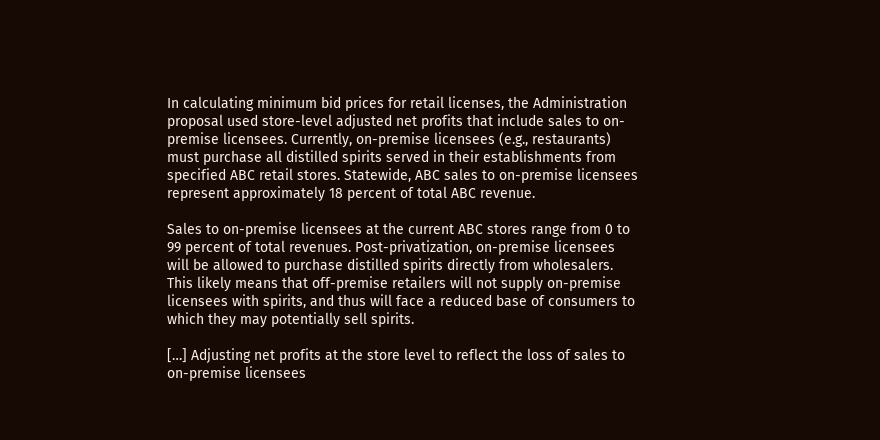In calculating minimum bid prices for retail licenses, the Administration proposal used store-level adjusted net profits that include sales to on-premise licensees. Currently, on-premise licensees (e.g., restaurants) must purchase all distilled spirits served in their establishments from specified ABC retail stores. Statewide, ABC sales to on-premise licensees represent approximately 18 percent of total ABC revenue.

Sales to on-premise licensees at the current ABC stores range from 0 to 99 percent of total revenues. Post-privatization, on-premise licensees will be allowed to purchase distilled spirits directly from wholesalers. This likely means that off-premise retailers will not supply on-premise licensees with spirits, and thus will face a reduced base of consumers to which they may potentially sell spirits.

[…] Adjusting net profits at the store level to reflect the loss of sales to on-premise licensees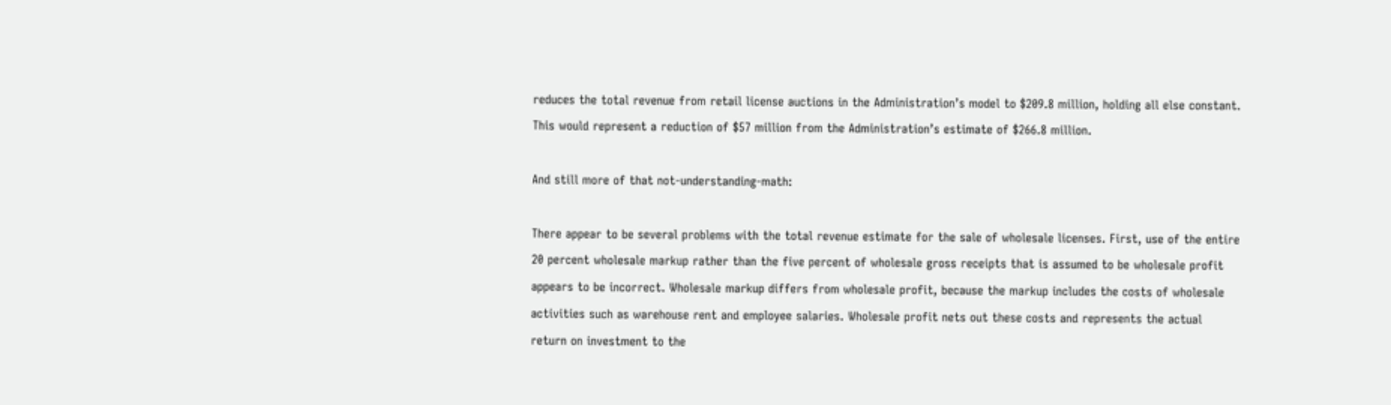reduces the total revenue from retail license auctions in the Administration’s model to $209.8 million, holding all else constant. This would represent a reduction of $57 million from the Administration’s estimate of $266.8 million.

And still more of that not-understanding-math:

There appear to be several problems with the total revenue estimate for the sale of wholesale licenses. First, use of the entire 20 percent wholesale markup rather than the five percent of wholesale gross receipts that is assumed to be wholesale profit appears to be incorrect. Wholesale markup differs from wholesale profit, because the markup includes the costs of wholesale activities such as warehouse rent and employee salaries. Wholesale profit nets out these costs and represents the actual return on investment to the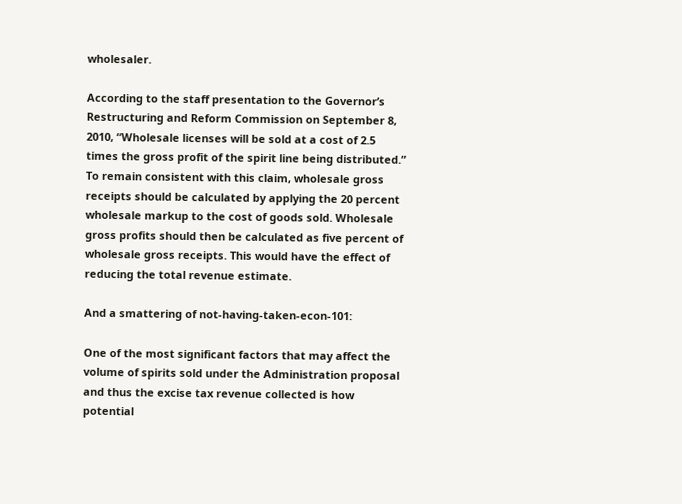wholesaler.

According to the staff presentation to the Governor’s Restructuring and Reform Commission on September 8, 2010, “Wholesale licenses will be sold at a cost of 2.5 times the gross profit of the spirit line being distributed.” To remain consistent with this claim, wholesale gross receipts should be calculated by applying the 20 percent wholesale markup to the cost of goods sold. Wholesale gross profits should then be calculated as five percent of wholesale gross receipts. This would have the effect of reducing the total revenue estimate.

And a smattering of not-having-taken-econ-101:

One of the most significant factors that may affect the volume of spirits sold under the Administration proposal and thus the excise tax revenue collected is how potential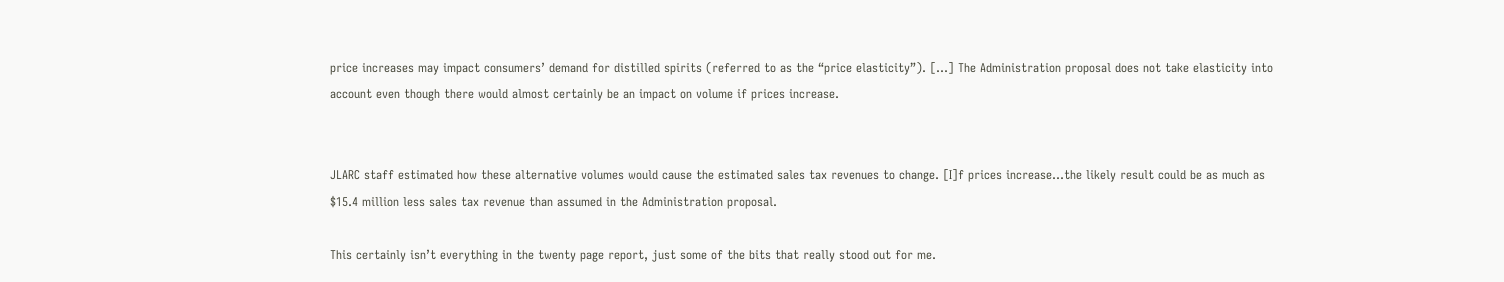price increases may impact consumers’ demand for distilled spirits (referred to as the “price elasticity”). […] The Administration proposal does not take elasticity into account even though there would almost certainly be an impact on volume if prices increase.


JLARC staff estimated how these alternative volumes would cause the estimated sales tax revenues to change. [I]f prices increase…the likely result could be as much as $15.4 million less sales tax revenue than assumed in the Administration proposal.

This certainly isn’t everything in the twenty page report, just some of the bits that really stood out for me.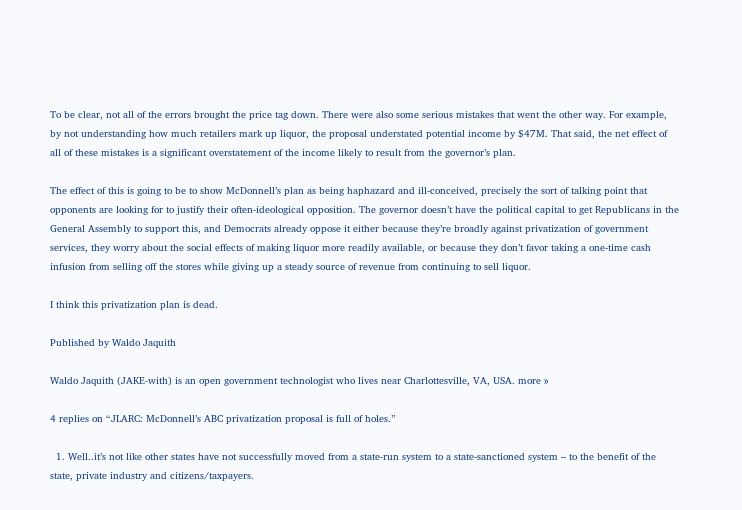To be clear, not all of the errors brought the price tag down. There were also some serious mistakes that went the other way. For example, by not understanding how much retailers mark up liquor, the proposal understated potential income by $47M. That said, the net effect of all of these mistakes is a significant overstatement of the income likely to result from the governor’s plan.

The effect of this is going to be to show McDonnell’s plan as being haphazard and ill-conceived, precisely the sort of talking point that opponents are looking for to justify their often-ideological opposition. The governor doesn’t have the political capital to get Republicans in the General Assembly to support this, and Democrats already oppose it either because they’re broadly against privatization of government services, they worry about the social effects of making liquor more readily available, or because they don’t favor taking a one-time cash infusion from selling off the stores while giving up a steady source of revenue from continuing to sell liquor.

I think this privatization plan is dead.

Published by Waldo Jaquith

Waldo Jaquith (JAKE-with) is an open government technologist who lives near Charlottesville, VA, USA. more »

4 replies on “JLARC: McDonnell’s ABC privatization proposal is full of holes.”

  1. Well..it’s not like other states have not successfully moved from a state-run system to a state-sanctioned system – to the benefit of the state, private industry and citizens/taxpayers.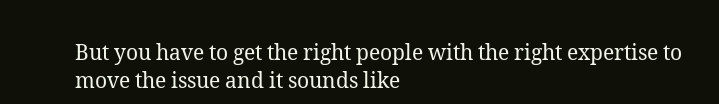But you have to get the right people with the right expertise to move the issue and it sounds like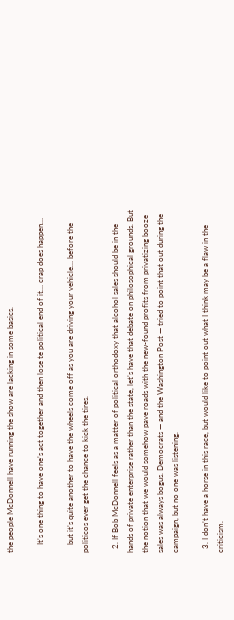the people McDonnell have running the show are lacking in some basics.

    It’s one thing to have one’s act together and then lose te political end of it… crap does happen…

    but it’s quite another to have the wheels come off as you are driving your vehicle… before the politicos ever get the chance to kick the tires.

  2. If Bob McDonnell feels as a matter of political orthodoxy that alcohol sales should be in the hands of private enterprise rather than the state, let’s have that debate on philosophical grounds. But the notion that we would somehow pave roads with the new-found profits from privatizing booze sales was always bogus. Democrats — and the Washington Post — tried to point that out during the campaign, but no one was listening.

  3. I don’t have a horse in this race, but would like to point out what I think may be a flaw in the criticism.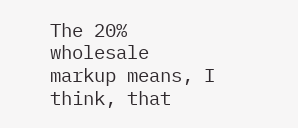The 20% wholesale markup means, I think, that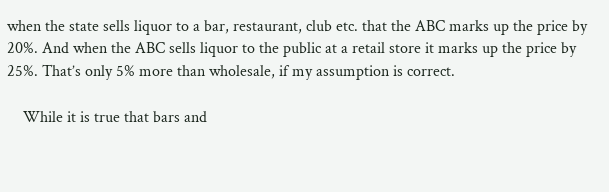when the state sells liquor to a bar, restaurant, club etc. that the ABC marks up the price by 20%. And when the ABC sells liquor to the public at a retail store it marks up the price by 25%. That’s only 5% more than wholesale, if my assumption is correct.

    While it is true that bars and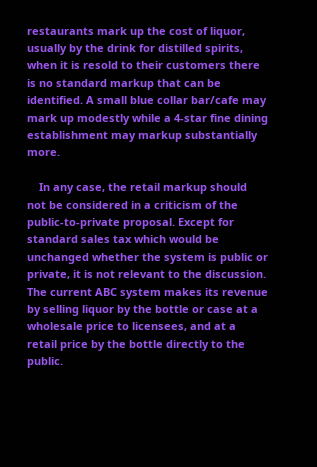restaurants mark up the cost of liquor, usually by the drink for distilled spirits, when it is resold to their customers there is no standard markup that can be identified. A small blue collar bar/cafe may mark up modestly while a 4-star fine dining establishment may markup substantially more.

    In any case, the retail markup should not be considered in a criticism of the public-to-private proposal. Except for standard sales tax which would be unchanged whether the system is public or private, it is not relevant to the discussion. The current ABC system makes its revenue by selling liquor by the bottle or case at a wholesale price to licensees, and at a retail price by the bottle directly to the public.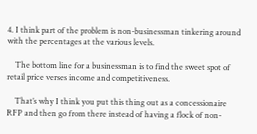4. I think part of the problem is non-businessman tinkering around with the percentages at the various levels.

    The bottom line for a businessman is to find the sweet spot of retail price verses income and competitiveness.

    That’s why I think you put this thing out as a concessionaire RFP and then go from there instead of having a flock of non-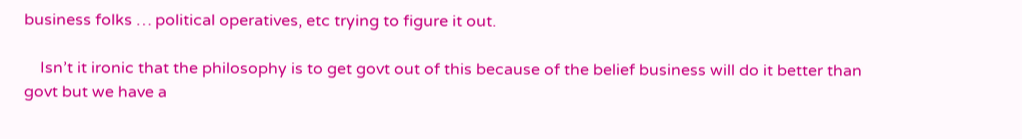business folks … political operatives, etc trying to figure it out.

    Isn’t it ironic that the philosophy is to get govt out of this because of the belief business will do it better than govt but we have a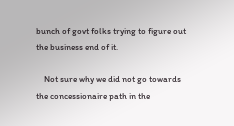bunch of govt folks trying to figure out the business end of it.

    Not sure why we did not go towards the concessionaire path in the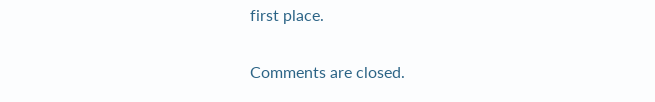first place.

Comments are closed.